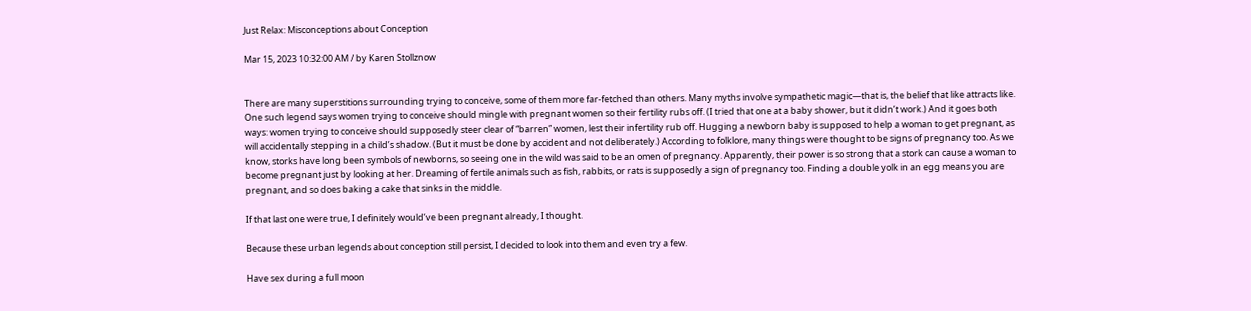Just Relax: Misconceptions about Conception

Mar 15, 2023 10:32:00 AM / by Karen Stollznow


There are many superstitions surrounding trying to conceive, some of them more far-fetched than others. Many myths involve sympathetic magic—that is, the belief that like attracts like. One such legend says women trying to conceive should mingle with pregnant women so their fertility rubs off. (I tried that one at a baby shower, but it didn’t work.) And it goes both ways: women trying to conceive should supposedly steer clear of “barren” women, lest their infertility rub off. Hugging a newborn baby is supposed to help a woman to get pregnant, as will accidentally stepping in a child’s shadow. (But it must be done by accident and not deliberately.) According to folklore, many things were thought to be signs of pregnancy too. As we know, storks have long been symbols of newborns, so seeing one in the wild was said to be an omen of pregnancy. Apparently, their power is so strong that a stork can cause a woman to become pregnant just by looking at her. Dreaming of fertile animals such as fish, rabbits, or rats is supposedly a sign of pregnancy too. Finding a double yolk in an egg means you are pregnant, and so does baking a cake that sinks in the middle.

If that last one were true, I definitely would’ve been pregnant already, I thought.

Because these urban legends about conception still persist, I decided to look into them and even try a few.

Have sex during a full moon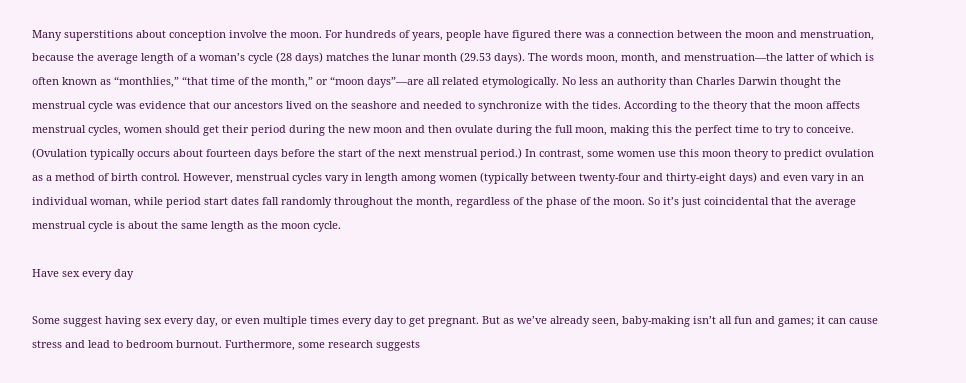Many superstitions about conception involve the moon. For hundreds of years, people have figured there was a connection between the moon and menstruation, because the average length of a woman’s cycle (28 days) matches the lunar month (29.53 days). The words moon, month, and menstruation—the latter of which is often known as “monthlies,” “that time of the month,” or “moon days”—are all related etymologically. No less an authority than Charles Darwin thought the menstrual cycle was evidence that our ancestors lived on the seashore and needed to synchronize with the tides. According to the theory that the moon affects menstrual cycles, women should get their period during the new moon and then ovulate during the full moon, making this the perfect time to try to conceive. (Ovulation typically occurs about fourteen days before the start of the next menstrual period.) In contrast, some women use this moon theory to predict ovulation as a method of birth control. However, menstrual cycles vary in length among women (typically between twenty-four and thirty-eight days) and even vary in an individual woman, while period start dates fall randomly throughout the month, regardless of the phase of the moon. So it’s just coincidental that the average menstrual cycle is about the same length as the moon cycle.

Have sex every day

Some suggest having sex every day, or even multiple times every day to get pregnant. But as we’ve already seen, baby-making isn’t all fun and games; it can cause stress and lead to bedroom burnout. Furthermore, some research suggests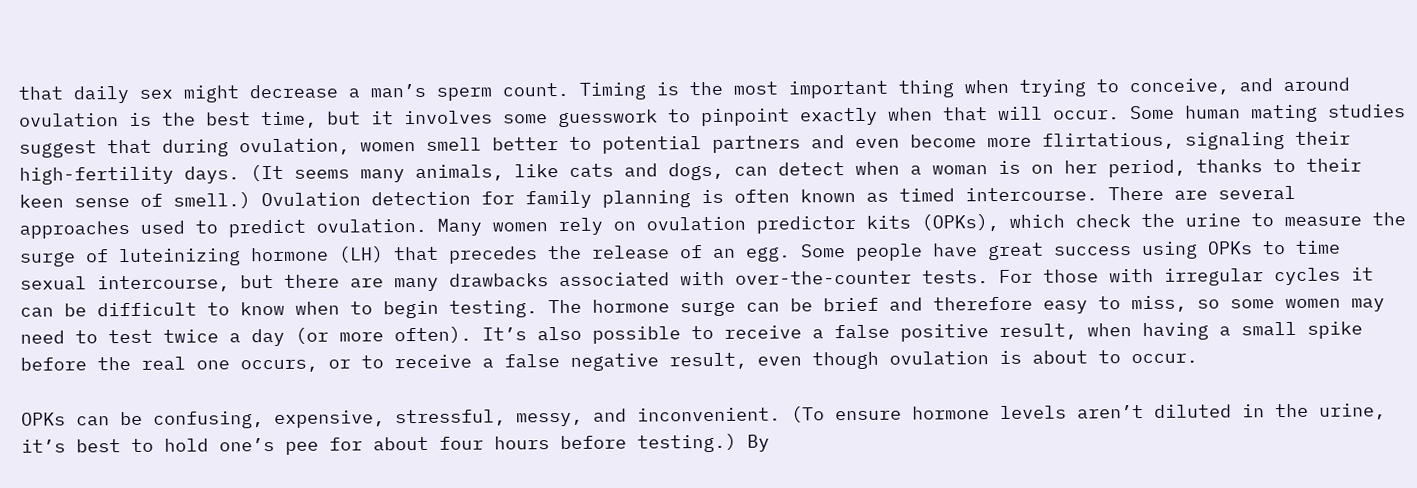that daily sex might decrease a man’s sperm count. Timing is the most important thing when trying to conceive, and around ovulation is the best time, but it involves some guesswork to pinpoint exactly when that will occur. Some human mating studies suggest that during ovulation, women smell better to potential partners and even become more flirtatious, signaling their high-fertility days. (It seems many animals, like cats and dogs, can detect when a woman is on her period, thanks to their keen sense of smell.) Ovulation detection for family planning is often known as timed intercourse. There are several approaches used to predict ovulation. Many women rely on ovulation predictor kits (OPKs), which check the urine to measure the surge of luteinizing hormone (LH) that precedes the release of an egg. Some people have great success using OPKs to time sexual intercourse, but there are many drawbacks associated with over-the-counter tests. For those with irregular cycles it can be difficult to know when to begin testing. The hormone surge can be brief and therefore easy to miss, so some women may need to test twice a day (or more often). It’s also possible to receive a false positive result, when having a small spike before the real one occurs, or to receive a false negative result, even though ovulation is about to occur.

OPKs can be confusing, expensive, stressful, messy, and inconvenient. (To ensure hormone levels aren’t diluted in the urine, it’s best to hold one’s pee for about four hours before testing.) By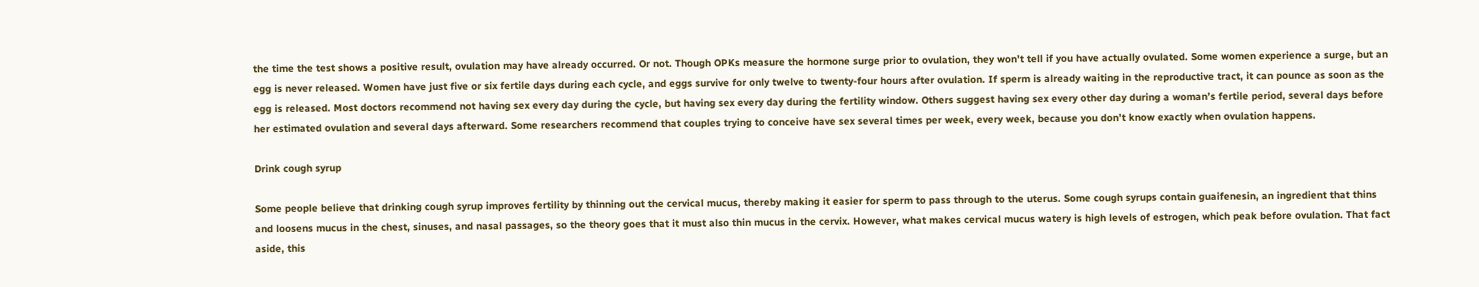the time the test shows a positive result, ovulation may have already occurred. Or not. Though OPKs measure the hormone surge prior to ovulation, they won’t tell if you have actually ovulated. Some women experience a surge, but an egg is never released. Women have just five or six fertile days during each cycle, and eggs survive for only twelve to twenty-four hours after ovulation. If sperm is already waiting in the reproductive tract, it can pounce as soon as the egg is released. Most doctors recommend not having sex every day during the cycle, but having sex every day during the fertility window. Others suggest having sex every other day during a woman’s fertile period, several days before her estimated ovulation and several days afterward. Some researchers recommend that couples trying to conceive have sex several times per week, every week, because you don’t know exactly when ovulation happens.

Drink cough syrup

Some people believe that drinking cough syrup improves fertility by thinning out the cervical mucus, thereby making it easier for sperm to pass through to the uterus. Some cough syrups contain guaifenesin, an ingredient that thins and loosens mucus in the chest, sinuses, and nasal passages, so the theory goes that it must also thin mucus in the cervix. However, what makes cervical mucus watery is high levels of estrogen, which peak before ovulation. That fact aside, this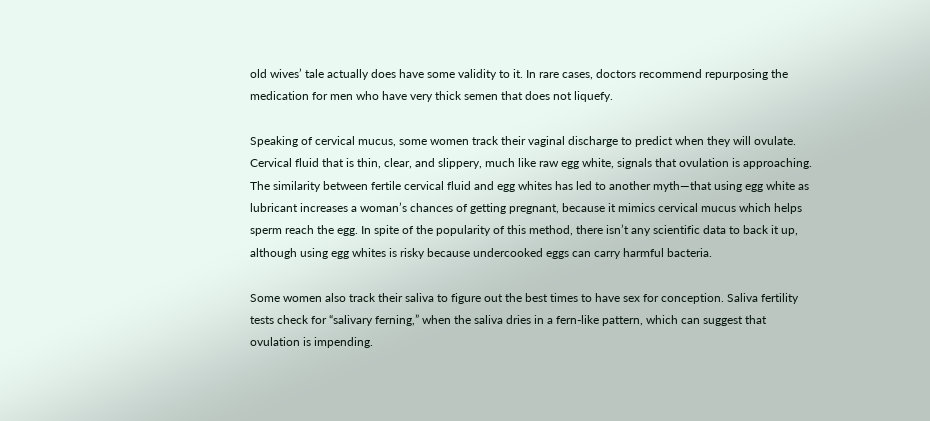old wives’ tale actually does have some validity to it. In rare cases, doctors recommend repurposing the medication for men who have very thick semen that does not liquefy.

Speaking of cervical mucus, some women track their vaginal discharge to predict when they will ovulate. Cervical fluid that is thin, clear, and slippery, much like raw egg white, signals that ovulation is approaching. The similarity between fertile cervical fluid and egg whites has led to another myth—that using egg white as lubricant increases a woman’s chances of getting pregnant, because it mimics cervical mucus which helps sperm reach the egg. In spite of the popularity of this method, there isn’t any scientific data to back it up, although using egg whites is risky because undercooked eggs can carry harmful bacteria.

Some women also track their saliva to figure out the best times to have sex for conception. Saliva fertility tests check for “salivary ferning,” when the saliva dries in a fern-like pattern, which can suggest that ovulation is impending.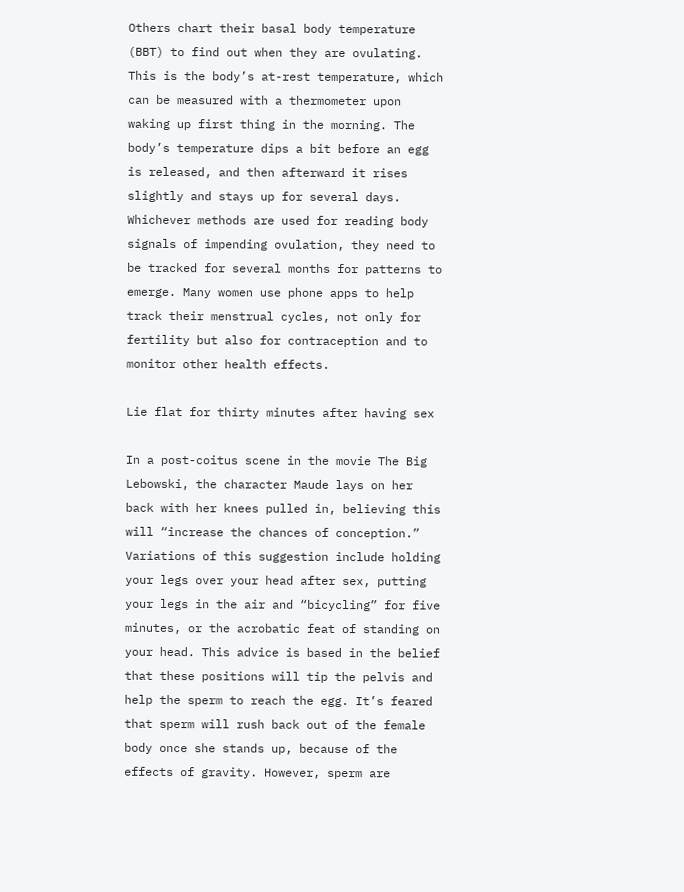Others chart their basal body temperature (BBT) to find out when they are ovulating. This is the body’s at-rest temperature, which can be measured with a thermometer upon waking up first thing in the morning. The body’s temperature dips a bit before an egg is released, and then afterward it rises slightly and stays up for several days. Whichever methods are used for reading body signals of impending ovulation, they need to be tracked for several months for patterns to emerge. Many women use phone apps to help track their menstrual cycles, not only for fertility but also for contraception and to monitor other health effects.

Lie flat for thirty minutes after having sex

In a post-coitus scene in the movie The Big Lebowski, the character Maude lays on her back with her knees pulled in, believing this will “increase the chances of conception.” Variations of this suggestion include holding your legs over your head after sex, putting your legs in the air and “bicycling” for five minutes, or the acrobatic feat of standing on your head. This advice is based in the belief that these positions will tip the pelvis and help the sperm to reach the egg. It’s feared that sperm will rush back out of the female body once she stands up, because of the effects of gravity. However, sperm are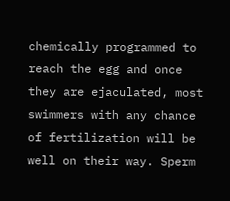chemically programmed to reach the egg and once they are ejaculated, most swimmers with any chance of fertilization will be well on their way. Sperm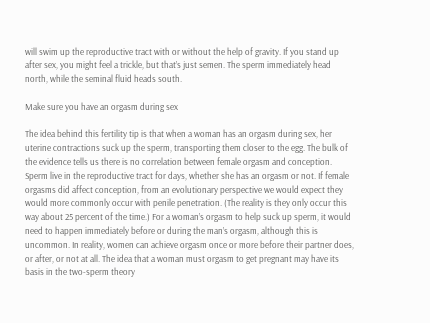will swim up the reproductive tract with or without the help of gravity. If you stand up after sex, you might feel a trickle, but that’s just semen. The sperm immediately head north, while the seminal fluid heads south.

Make sure you have an orgasm during sex

The idea behind this fertility tip is that when a woman has an orgasm during sex, her uterine contractions suck up the sperm, transporting them closer to the egg. The bulk of the evidence tells us there is no correlation between female orgasm and conception. Sperm live in the reproductive tract for days, whether she has an orgasm or not. If female orgasms did affect conception, from an evolutionary perspective we would expect they would more commonly occur with penile penetration. (The reality is they only occur this way about 25 percent of the time.) For a woman’s orgasm to help suck up sperm, it would need to happen immediately before or during the man’s orgasm, although this is uncommon. In reality, women can achieve orgasm once or more before their partner does, or after, or not at all. The idea that a woman must orgasm to get pregnant may have its basis in the two-sperm theory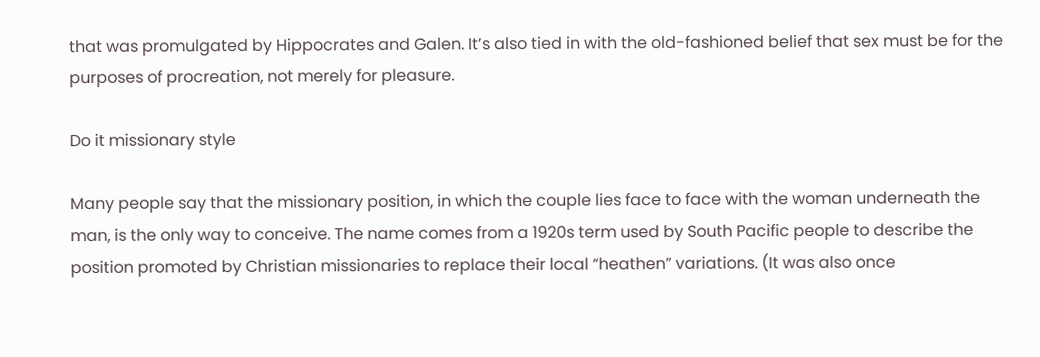that was promulgated by Hippocrates and Galen. It’s also tied in with the old-fashioned belief that sex must be for the purposes of procreation, not merely for pleasure.

Do it missionary style

Many people say that the missionary position, in which the couple lies face to face with the woman underneath the man, is the only way to conceive. The name comes from a 1920s term used by South Pacific people to describe the position promoted by Christian missionaries to replace their local “heathen” variations. (It was also once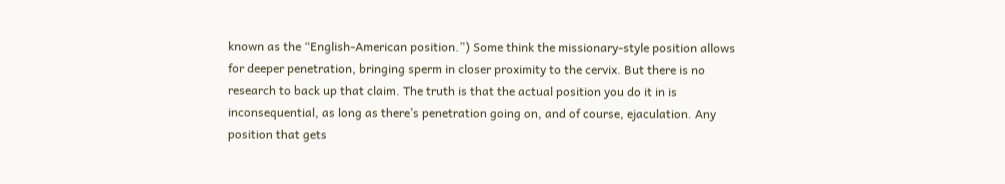known as the “English-American position.”) Some think the missionary-style position allows for deeper penetration, bringing sperm in closer proximity to the cervix. But there is no research to back up that claim. The truth is that the actual position you do it in is inconsequential, as long as there’s penetration going on, and of course, ejaculation. Any position that gets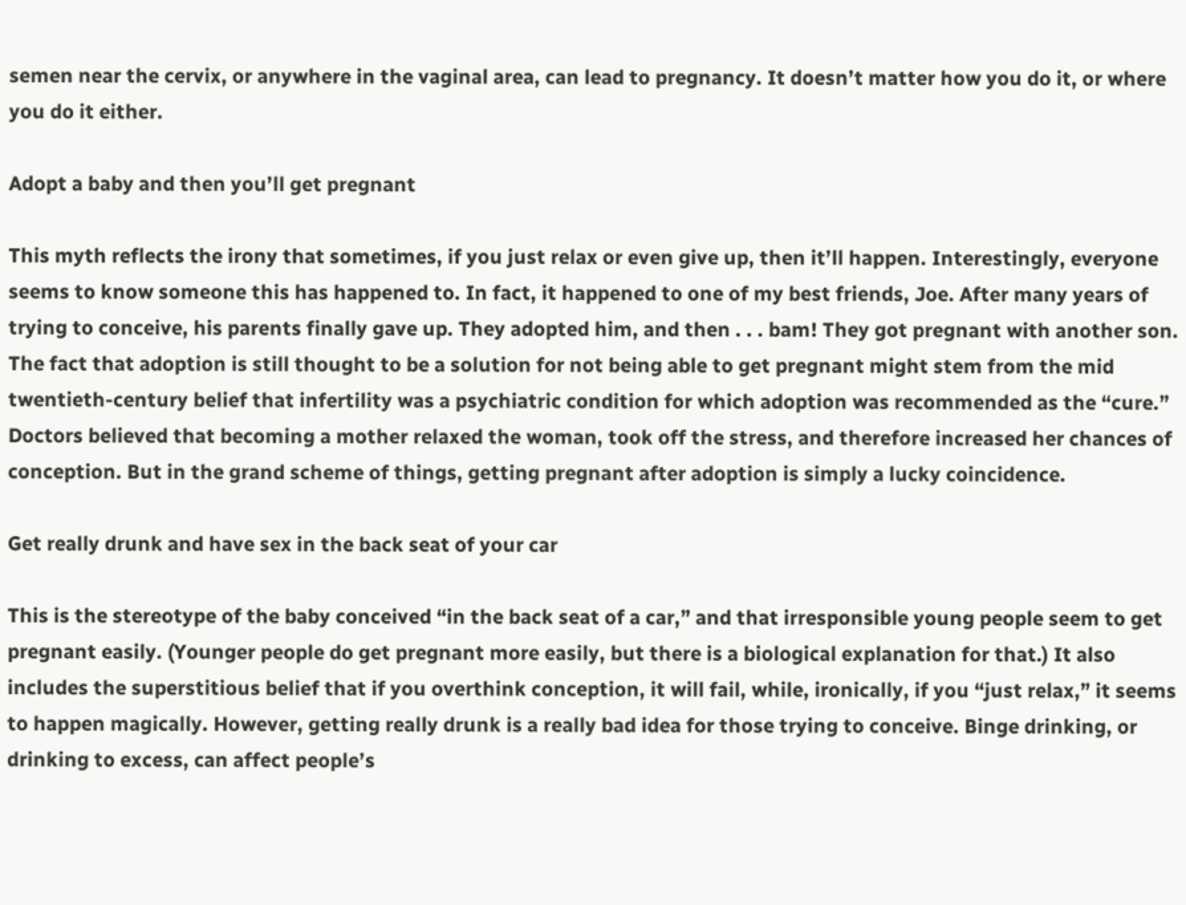semen near the cervix, or anywhere in the vaginal area, can lead to pregnancy. It doesn’t matter how you do it, or where you do it either.

Adopt a baby and then you’ll get pregnant

This myth reflects the irony that sometimes, if you just relax or even give up, then it’ll happen. Interestingly, everyone seems to know someone this has happened to. In fact, it happened to one of my best friends, Joe. After many years of trying to conceive, his parents finally gave up. They adopted him, and then . . . bam! They got pregnant with another son. The fact that adoption is still thought to be a solution for not being able to get pregnant might stem from the mid twentieth-century belief that infertility was a psychiatric condition for which adoption was recommended as the “cure.” Doctors believed that becoming a mother relaxed the woman, took off the stress, and therefore increased her chances of conception. But in the grand scheme of things, getting pregnant after adoption is simply a lucky coincidence.

Get really drunk and have sex in the back seat of your car

This is the stereotype of the baby conceived “in the back seat of a car,” and that irresponsible young people seem to get pregnant easily. (Younger people do get pregnant more easily, but there is a biological explanation for that.) It also includes the superstitious belief that if you overthink conception, it will fail, while, ironically, if you “just relax,” it seems to happen magically. However, getting really drunk is a really bad idea for those trying to conceive. Binge drinking, or drinking to excess, can affect people’s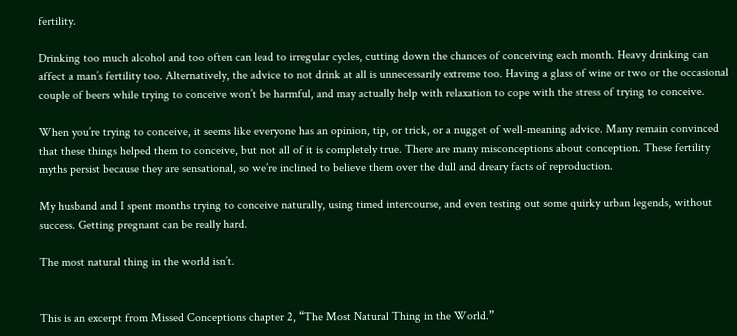fertility.

Drinking too much alcohol and too often can lead to irregular cycles, cutting down the chances of conceiving each month. Heavy drinking can affect a man’s fertility too. Alternatively, the advice to not drink at all is unnecessarily extreme too. Having a glass of wine or two or the occasional couple of beers while trying to conceive won’t be harmful, and may actually help with relaxation to cope with the stress of trying to conceive.

When you’re trying to conceive, it seems like everyone has an opinion, tip, or trick, or a nugget of well-meaning advice. Many remain convinced that these things helped them to conceive, but not all of it is completely true. There are many misconceptions about conception. These fertility myths persist because they are sensational, so we’re inclined to believe them over the dull and dreary facts of reproduction.

My husband and I spent months trying to conceive naturally, using timed intercourse, and even testing out some quirky urban legends, without success. Getting pregnant can be really hard.

The most natural thing in the world isn’t.


This is an excerpt from Missed Conceptions chapter 2, “The Most Natural Thing in the World.”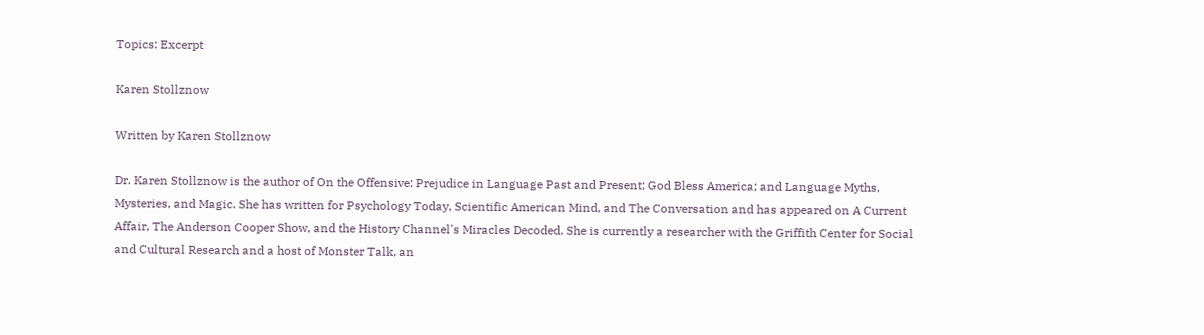Topics: Excerpt

Karen Stollznow

Written by Karen Stollznow

Dr. Karen Stollznow is the author of On the Offensive: Prejudice in Language Past and Present; God Bless America; and Language Myths, Mysteries, and Magic. She has written for Psychology Today, Scientific American Mind, and The Conversation and has appeared on A Current Affair, The Anderson Cooper Show, and the History Channel's Miracles Decoded. She is currently a researcher with the Griffith Center for Social and Cultural Research and a host of Monster Talk, an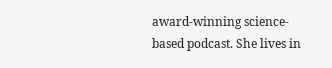award-winning science-based podcast. She lives in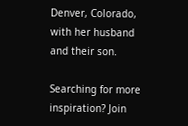Denver, Colorado, with her husband and their son.

Searching for more inspiration? Join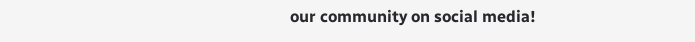our community on social media!